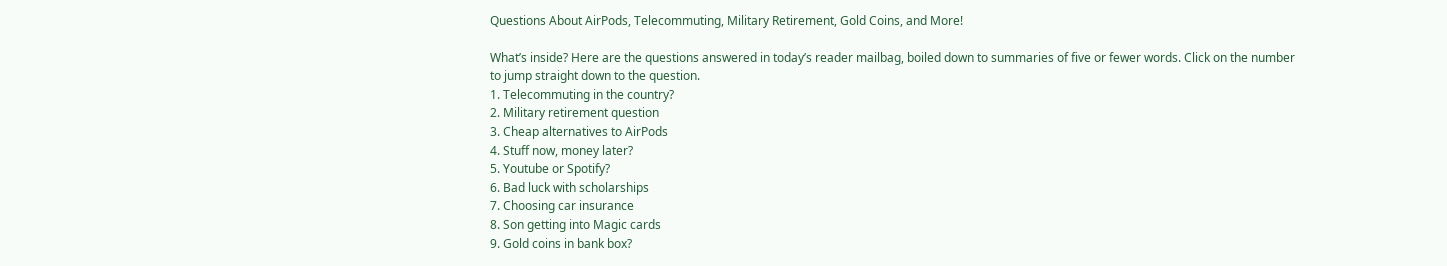Questions About AirPods, Telecommuting, Military Retirement, Gold Coins, and More!

What’s inside? Here are the questions answered in today’s reader mailbag, boiled down to summaries of five or fewer words. Click on the number to jump straight down to the question.
1. Telecommuting in the country?
2. Military retirement question
3. Cheap alternatives to AirPods
4. Stuff now, money later?
5. Youtube or Spotify?
6. Bad luck with scholarships
7. Choosing car insurance
8. Son getting into Magic cards
9. Gold coins in bank box?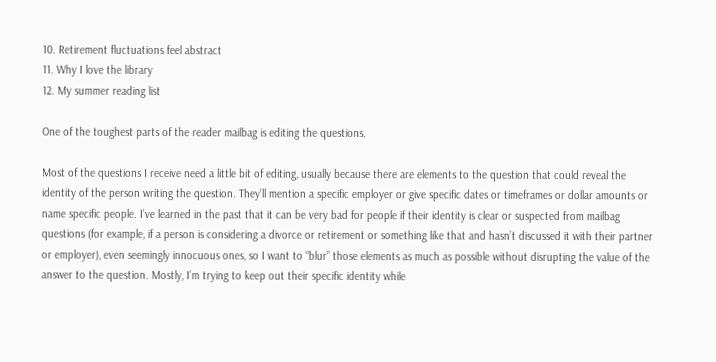10. Retirement fluctuations feel abstract
11. Why I love the library
12. My summer reading list

One of the toughest parts of the reader mailbag is editing the questions.

Most of the questions I receive need a little bit of editing, usually because there are elements to the question that could reveal the identity of the person writing the question. They’ll mention a specific employer or give specific dates or timeframes or dollar amounts or name specific people. I’ve learned in the past that it can be very bad for people if their identity is clear or suspected from mailbag questions (for example, if a person is considering a divorce or retirement or something like that and hasn’t discussed it with their partner or employer), even seemingly innocuous ones, so I want to “blur” those elements as much as possible without disrupting the value of the answer to the question. Mostly, I’m trying to keep out their specific identity while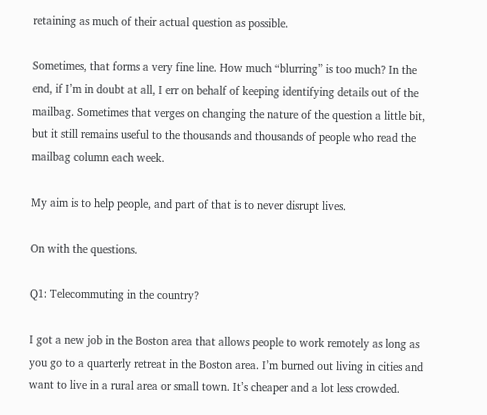retaining as much of their actual question as possible.

Sometimes, that forms a very fine line. How much “blurring” is too much? In the end, if I’m in doubt at all, I err on behalf of keeping identifying details out of the mailbag. Sometimes that verges on changing the nature of the question a little bit, but it still remains useful to the thousands and thousands of people who read the mailbag column each week.

My aim is to help people, and part of that is to never disrupt lives.

On with the questions.

Q1: Telecommuting in the country?

I got a new job in the Boston area that allows people to work remotely as long as you go to a quarterly retreat in the Boston area. I’m burned out living in cities and want to live in a rural area or small town. It’s cheaper and a lot less crowded.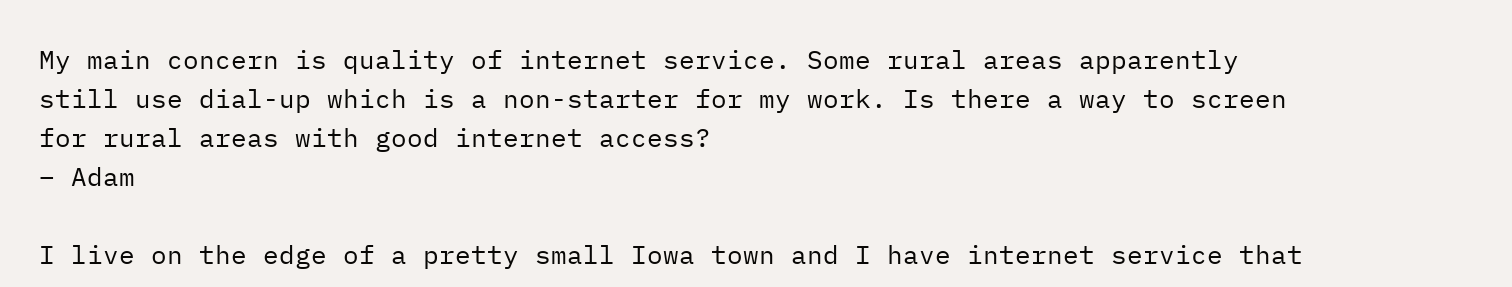My main concern is quality of internet service. Some rural areas apparently still use dial-up which is a non-starter for my work. Is there a way to screen for rural areas with good internet access?
– Adam

I live on the edge of a pretty small Iowa town and I have internet service that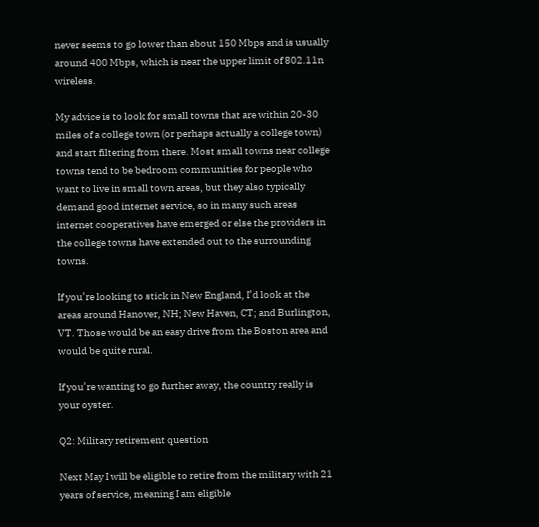never seems to go lower than about 150 Mbps and is usually around 400 Mbps, which is near the upper limit of 802.11n wireless.

My advice is to look for small towns that are within 20-30 miles of a college town (or perhaps actually a college town) and start filtering from there. Most small towns near college towns tend to be bedroom communities for people who want to live in small town areas, but they also typically demand good internet service, so in many such areas internet cooperatives have emerged or else the providers in the college towns have extended out to the surrounding towns.

If you’re looking to stick in New England, I’d look at the areas around Hanover, NH; New Haven, CT; and Burlington, VT. Those would be an easy drive from the Boston area and would be quite rural.

If you’re wanting to go further away, the country really is your oyster.

Q2: Military retirement question

Next May I will be eligible to retire from the military with 21 years of service, meaning I am eligible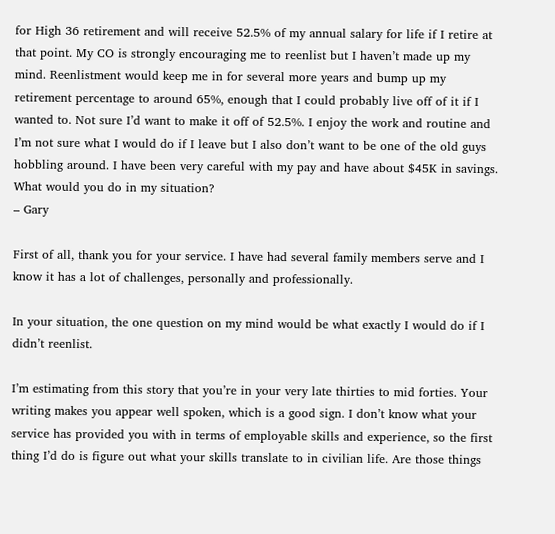for High 36 retirement and will receive 52.5% of my annual salary for life if I retire at that point. My CO is strongly encouraging me to reenlist but I haven’t made up my mind. Reenlistment would keep me in for several more years and bump up my retirement percentage to around 65%, enough that I could probably live off of it if I wanted to. Not sure I’d want to make it off of 52.5%. I enjoy the work and routine and I’m not sure what I would do if I leave but I also don’t want to be one of the old guys hobbling around. I have been very careful with my pay and have about $45K in savings. What would you do in my situation?
– Gary

First of all, thank you for your service. I have had several family members serve and I know it has a lot of challenges, personally and professionally.

In your situation, the one question on my mind would be what exactly I would do if I didn’t reenlist.

I’m estimating from this story that you’re in your very late thirties to mid forties. Your writing makes you appear well spoken, which is a good sign. I don’t know what your service has provided you with in terms of employable skills and experience, so the first thing I’d do is figure out what your skills translate to in civilian life. Are those things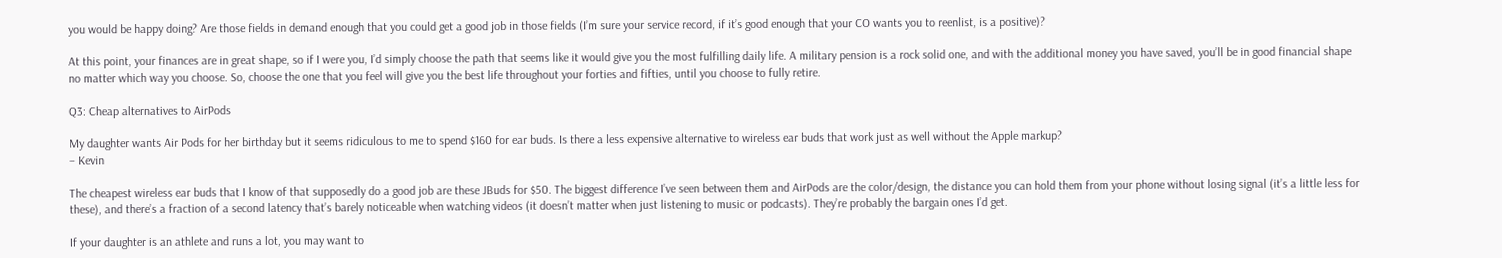you would be happy doing? Are those fields in demand enough that you could get a good job in those fields (I’m sure your service record, if it’s good enough that your CO wants you to reenlist, is a positive)?

At this point, your finances are in great shape, so if I were you, I’d simply choose the path that seems like it would give you the most fulfilling daily life. A military pension is a rock solid one, and with the additional money you have saved, you’ll be in good financial shape no matter which way you choose. So, choose the one that you feel will give you the best life throughout your forties and fifties, until you choose to fully retire.

Q3: Cheap alternatives to AirPods

My daughter wants Air Pods for her birthday but it seems ridiculous to me to spend $160 for ear buds. Is there a less expensive alternative to wireless ear buds that work just as well without the Apple markup?
– Kevin

The cheapest wireless ear buds that I know of that supposedly do a good job are these JBuds for $50. The biggest difference I’ve seen between them and AirPods are the color/design, the distance you can hold them from your phone without losing signal (it’s a little less for these), and there’s a fraction of a second latency that’s barely noticeable when watching videos (it doesn’t matter when just listening to music or podcasts). They’re probably the bargain ones I’d get.

If your daughter is an athlete and runs a lot, you may want to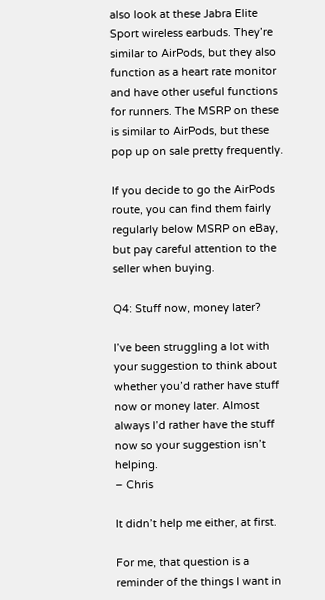also look at these Jabra Elite Sport wireless earbuds. They’re similar to AirPods, but they also function as a heart rate monitor and have other useful functions for runners. The MSRP on these is similar to AirPods, but these pop up on sale pretty frequently.

If you decide to go the AirPods route, you can find them fairly regularly below MSRP on eBay, but pay careful attention to the seller when buying.

Q4: Stuff now, money later?

I’ve been struggling a lot with your suggestion to think about whether you’d rather have stuff now or money later. Almost always I’d rather have the stuff now so your suggestion isn’t helping.
– Chris

It didn’t help me either, at first.

For me, that question is a reminder of the things I want in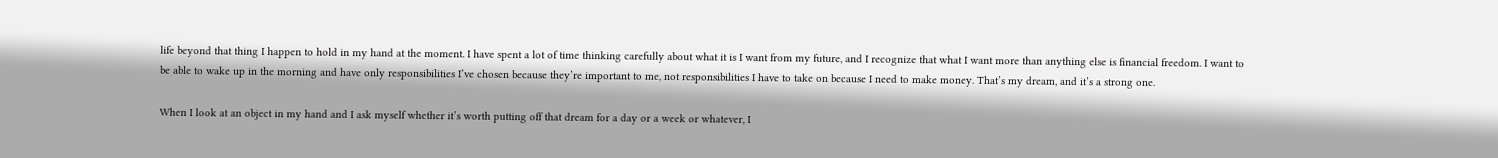life beyond that thing I happen to hold in my hand at the moment. I have spent a lot of time thinking carefully about what it is I want from my future, and I recognize that what I want more than anything else is financial freedom. I want to be able to wake up in the morning and have only responsibilities I’ve chosen because they’re important to me, not responsibilities I have to take on because I need to make money. That’s my dream, and it’s a strong one.

When I look at an object in my hand and I ask myself whether it’s worth putting off that dream for a day or a week or whatever, I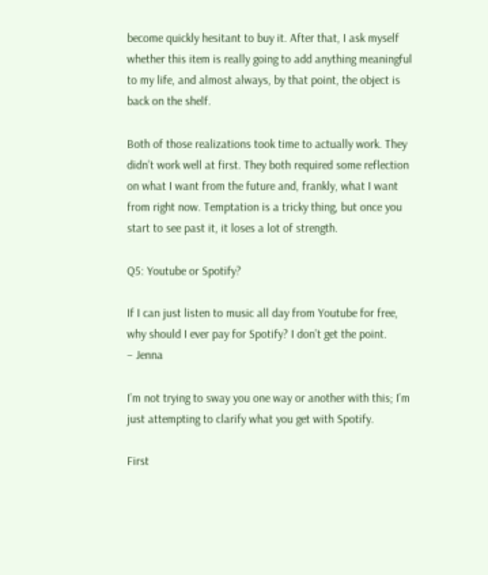become quickly hesitant to buy it. After that, I ask myself whether this item is really going to add anything meaningful to my life, and almost always, by that point, the object is back on the shelf.

Both of those realizations took time to actually work. They didn’t work well at first. They both required some reflection on what I want from the future and, frankly, what I want from right now. Temptation is a tricky thing, but once you start to see past it, it loses a lot of strength.

Q5: Youtube or Spotify?

If I can just listen to music all day from Youtube for free, why should I ever pay for Spotify? I don’t get the point.
– Jenna

I’m not trying to sway you one way or another with this; I’m just attempting to clarify what you get with Spotify.

First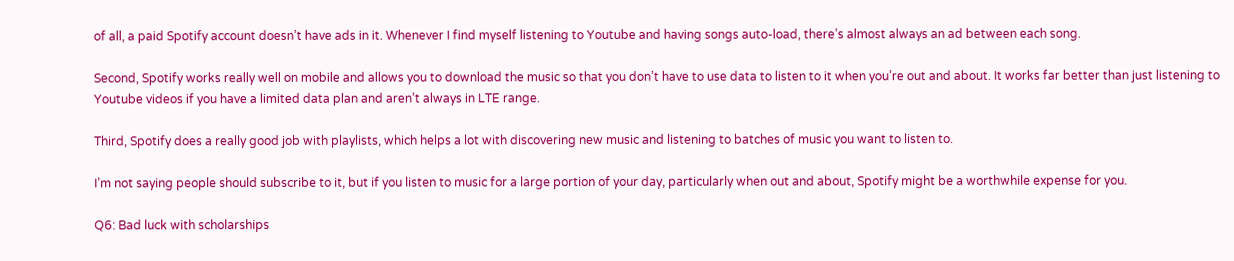of all, a paid Spotify account doesn’t have ads in it. Whenever I find myself listening to Youtube and having songs auto-load, there’s almost always an ad between each song.

Second, Spotify works really well on mobile and allows you to download the music so that you don’t have to use data to listen to it when you’re out and about. It works far better than just listening to Youtube videos if you have a limited data plan and aren’t always in LTE range.

Third, Spotify does a really good job with playlists, which helps a lot with discovering new music and listening to batches of music you want to listen to.

I’m not saying people should subscribe to it, but if you listen to music for a large portion of your day, particularly when out and about, Spotify might be a worthwhile expense for you.

Q6: Bad luck with scholarships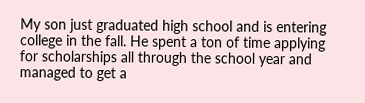My son just graduated high school and is entering college in the fall. He spent a ton of time applying for scholarships all through the school year and managed to get a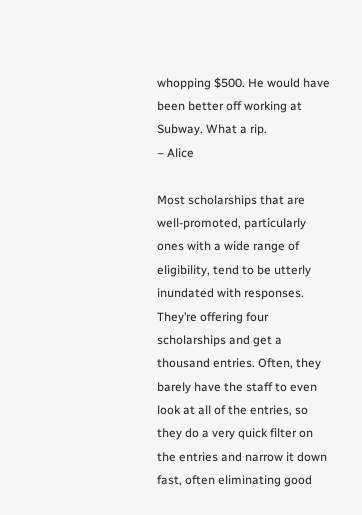whopping $500. He would have been better off working at Subway. What a rip.
– Alice

Most scholarships that are well-promoted, particularly ones with a wide range of eligibility, tend to be utterly inundated with responses. They’re offering four scholarships and get a thousand entries. Often, they barely have the staff to even look at all of the entries, so they do a very quick filter on the entries and narrow it down fast, often eliminating good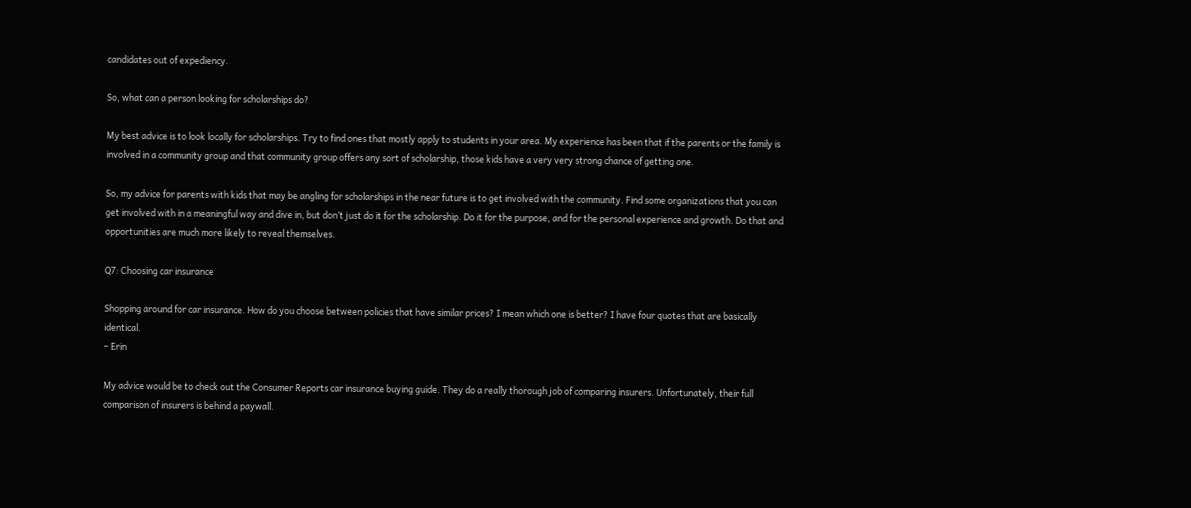candidates out of expediency.

So, what can a person looking for scholarships do?

My best advice is to look locally for scholarships. Try to find ones that mostly apply to students in your area. My experience has been that if the parents or the family is involved in a community group and that community group offers any sort of scholarship, those kids have a very very strong chance of getting one.

So, my advice for parents with kids that may be angling for scholarships in the near future is to get involved with the community. Find some organizations that you can get involved with in a meaningful way and dive in, but don’t just do it for the scholarship. Do it for the purpose, and for the personal experience and growth. Do that and opportunities are much more likely to reveal themselves.

Q7: Choosing car insurance

Shopping around for car insurance. How do you choose between policies that have similar prices? I mean which one is better? I have four quotes that are basically identical.
– Erin

My advice would be to check out the Consumer Reports car insurance buying guide. They do a really thorough job of comparing insurers. Unfortunately, their full comparison of insurers is behind a paywall.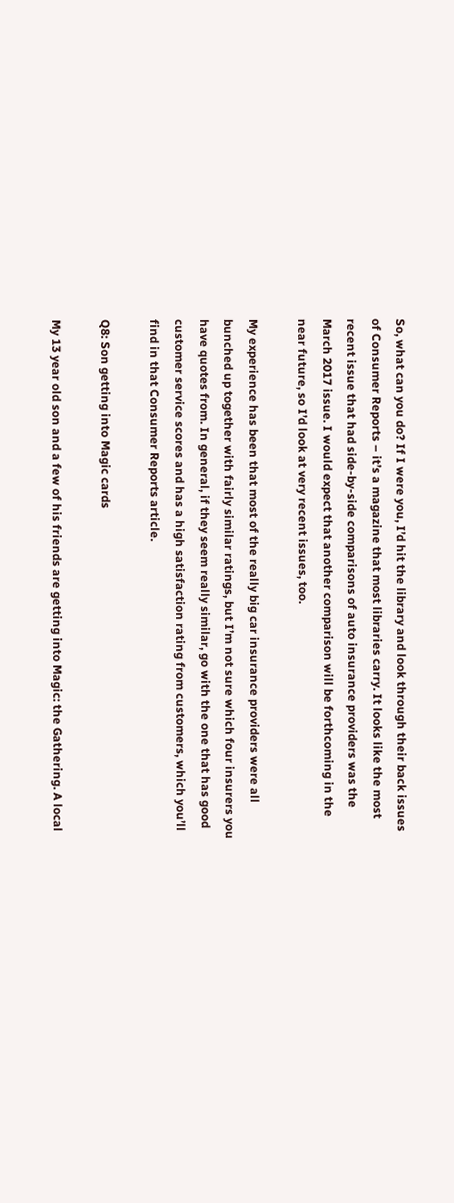So, what can you do? If I were you, I’d hit the library and look through their back issues of Consumer Reports – it’s a magazine that most libraries carry. It looks like the most recent issue that had side-by-side comparisons of auto insurance providers was the March 2017 issue. I would expect that another comparison will be forthcoming in the near future, so I’d look at very recent issues, too.

My experience has been that most of the really big car insurance providers were all bunched up together with fairly similar ratings, but I’m not sure which four insurers you have quotes from. In general, if they seem really similar, go with the one that has good customer service scores and has a high satisfaction rating from customers, which you’ll find in that Consumer Reports article.

Q8: Son getting into Magic cards

My 13 year old son and a few of his friends are getting into Magic: the Gathering. A local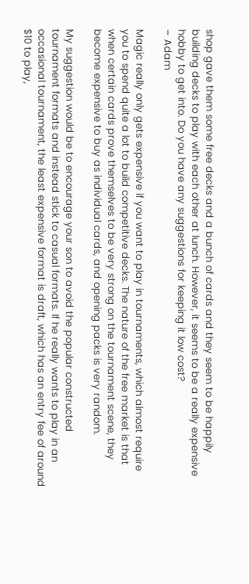shop gave them some free decks and a bunch of cards and they seem to be happily building decks to play with each other at lunch. However, it seems to be a really expensive hobby to get into. Do you have any suggestions for keeping it low cost?
– Adam

Magic really only gets expensive if you want to play in tournaments, which almost require you to spend quite a lot to build competitive decks. The nature of the free market is that when certain cards prove themselves to be very strong on the tournament scene, they become expensive to buy as individual cards, and opening packs is very random.

My suggestion would be to encourage your son to avoid the popular constructed tournament formats and instead stick to casual formats. If he really wants to play in an occasional tournament, the least expensive format is draft, which has an entry fee of around $10 to play,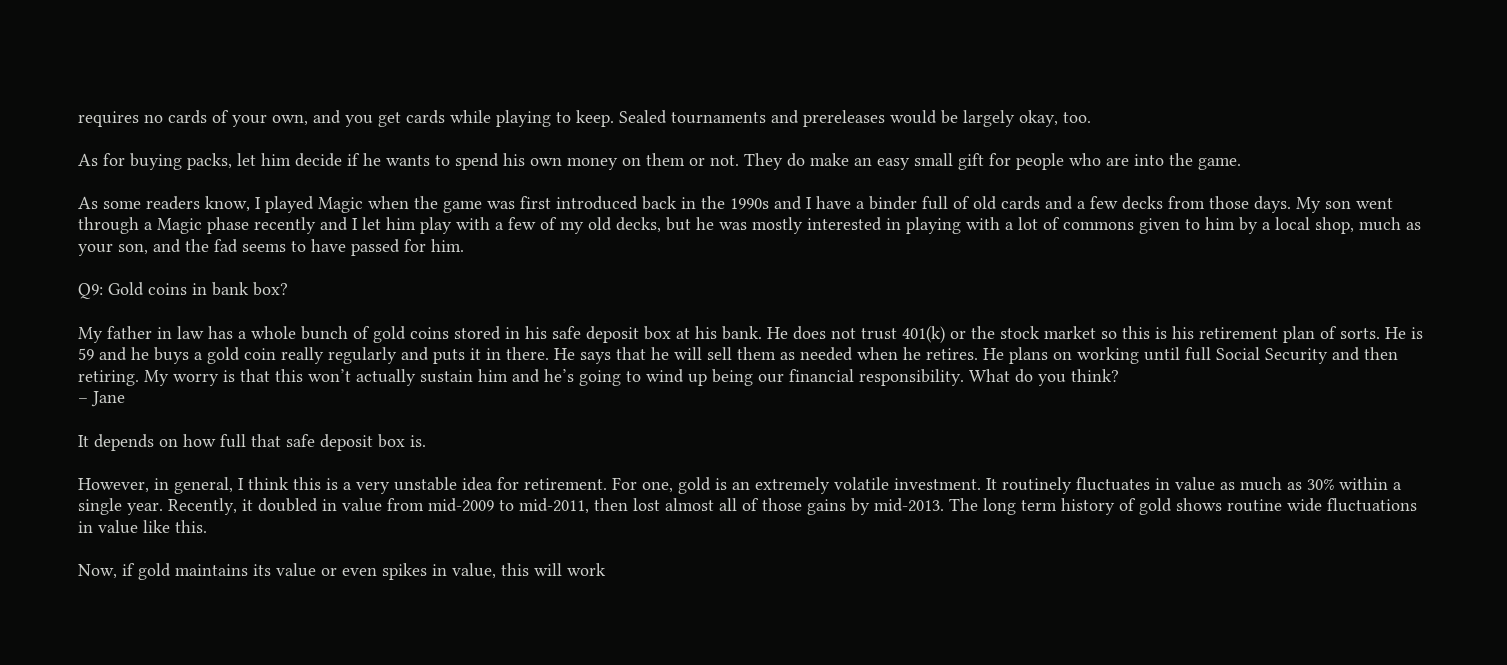requires no cards of your own, and you get cards while playing to keep. Sealed tournaments and prereleases would be largely okay, too.

As for buying packs, let him decide if he wants to spend his own money on them or not. They do make an easy small gift for people who are into the game.

As some readers know, I played Magic when the game was first introduced back in the 1990s and I have a binder full of old cards and a few decks from those days. My son went through a Magic phase recently and I let him play with a few of my old decks, but he was mostly interested in playing with a lot of commons given to him by a local shop, much as your son, and the fad seems to have passed for him.

Q9: Gold coins in bank box?

My father in law has a whole bunch of gold coins stored in his safe deposit box at his bank. He does not trust 401(k) or the stock market so this is his retirement plan of sorts. He is 59 and he buys a gold coin really regularly and puts it in there. He says that he will sell them as needed when he retires. He plans on working until full Social Security and then retiring. My worry is that this won’t actually sustain him and he’s going to wind up being our financial responsibility. What do you think?
– Jane

It depends on how full that safe deposit box is.

However, in general, I think this is a very unstable idea for retirement. For one, gold is an extremely volatile investment. It routinely fluctuates in value as much as 30% within a single year. Recently, it doubled in value from mid-2009 to mid-2011, then lost almost all of those gains by mid-2013. The long term history of gold shows routine wide fluctuations in value like this.

Now, if gold maintains its value or even spikes in value, this will work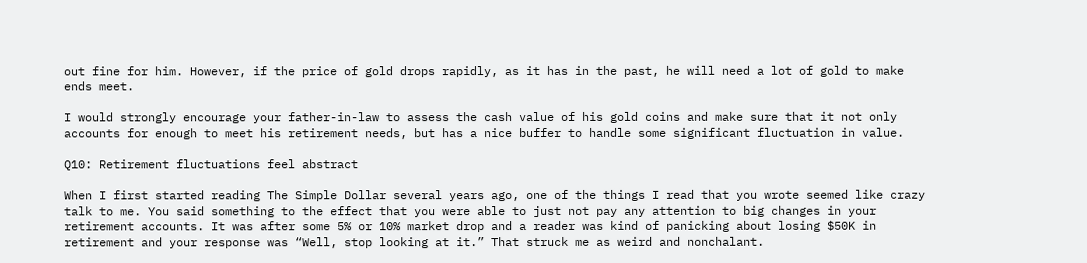out fine for him. However, if the price of gold drops rapidly, as it has in the past, he will need a lot of gold to make ends meet.

I would strongly encourage your father-in-law to assess the cash value of his gold coins and make sure that it not only accounts for enough to meet his retirement needs, but has a nice buffer to handle some significant fluctuation in value.

Q10: Retirement fluctuations feel abstract

When I first started reading The Simple Dollar several years ago, one of the things I read that you wrote seemed like crazy talk to me. You said something to the effect that you were able to just not pay any attention to big changes in your retirement accounts. It was after some 5% or 10% market drop and a reader was kind of panicking about losing $50K in retirement and your response was “Well, stop looking at it.” That struck me as weird and nonchalant.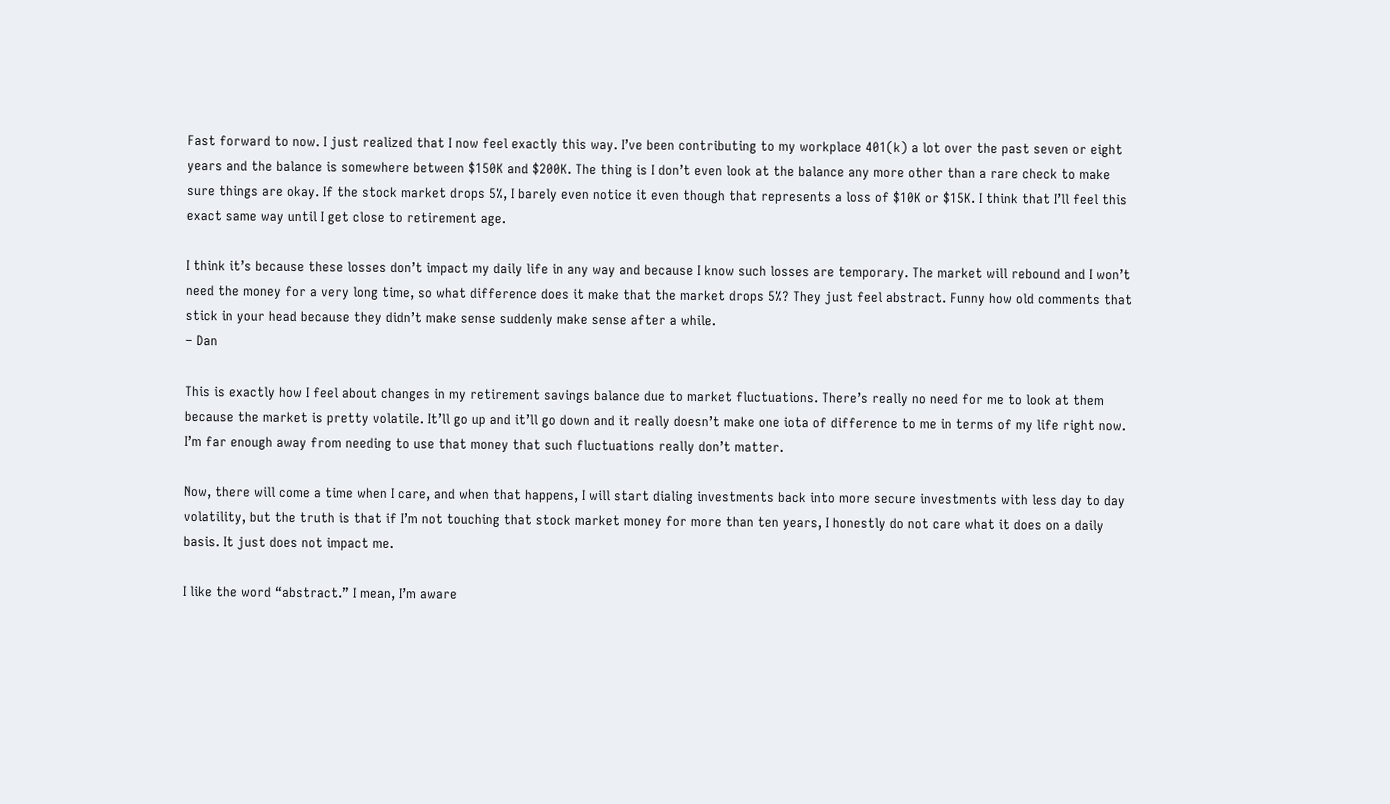Fast forward to now. I just realized that I now feel exactly this way. I’ve been contributing to my workplace 401(k) a lot over the past seven or eight years and the balance is somewhere between $150K and $200K. The thing is I don’t even look at the balance any more other than a rare check to make sure things are okay. If the stock market drops 5%, I barely even notice it even though that represents a loss of $10K or $15K. I think that I’ll feel this exact same way until I get close to retirement age.

I think it’s because these losses don’t impact my daily life in any way and because I know such losses are temporary. The market will rebound and I won’t need the money for a very long time, so what difference does it make that the market drops 5%? They just feel abstract. Funny how old comments that stick in your head because they didn’t make sense suddenly make sense after a while.
– Dan

This is exactly how I feel about changes in my retirement savings balance due to market fluctuations. There’s really no need for me to look at them because the market is pretty volatile. It’ll go up and it’ll go down and it really doesn’t make one iota of difference to me in terms of my life right now. I’m far enough away from needing to use that money that such fluctuations really don’t matter.

Now, there will come a time when I care, and when that happens, I will start dialing investments back into more secure investments with less day to day volatility, but the truth is that if I’m not touching that stock market money for more than ten years, I honestly do not care what it does on a daily basis. It just does not impact me.

I like the word “abstract.” I mean, I’m aware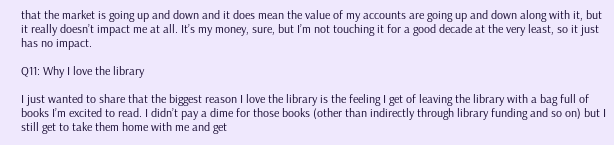that the market is going up and down and it does mean the value of my accounts are going up and down along with it, but it really doesn’t impact me at all. It’s my money, sure, but I’m not touching it for a good decade at the very least, so it just has no impact.

Q11: Why I love the library

I just wanted to share that the biggest reason I love the library is the feeling I get of leaving the library with a bag full of books I’m excited to read. I didn’t pay a dime for those books (other than indirectly through library funding and so on) but I still get to take them home with me and get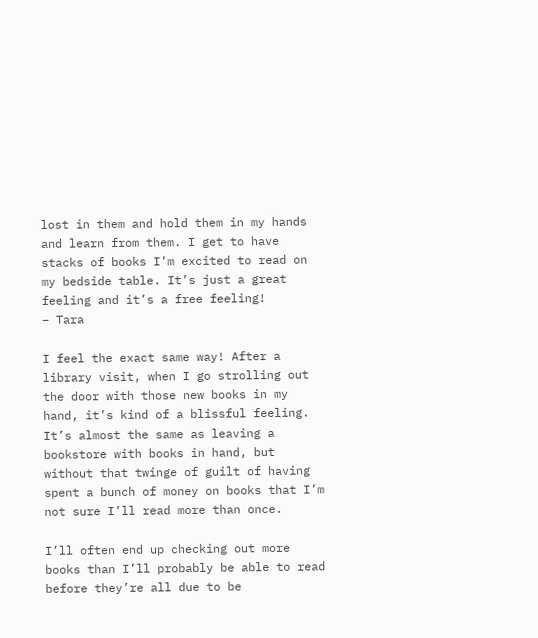lost in them and hold them in my hands and learn from them. I get to have stacks of books I’m excited to read on my bedside table. It’s just a great feeling and it’s a free feeling!
– Tara

I feel the exact same way! After a library visit, when I go strolling out the door with those new books in my hand, it’s kind of a blissful feeling. It’s almost the same as leaving a bookstore with books in hand, but without that twinge of guilt of having spent a bunch of money on books that I’m not sure I’ll read more than once.

I’ll often end up checking out more books than I’ll probably be able to read before they’re all due to be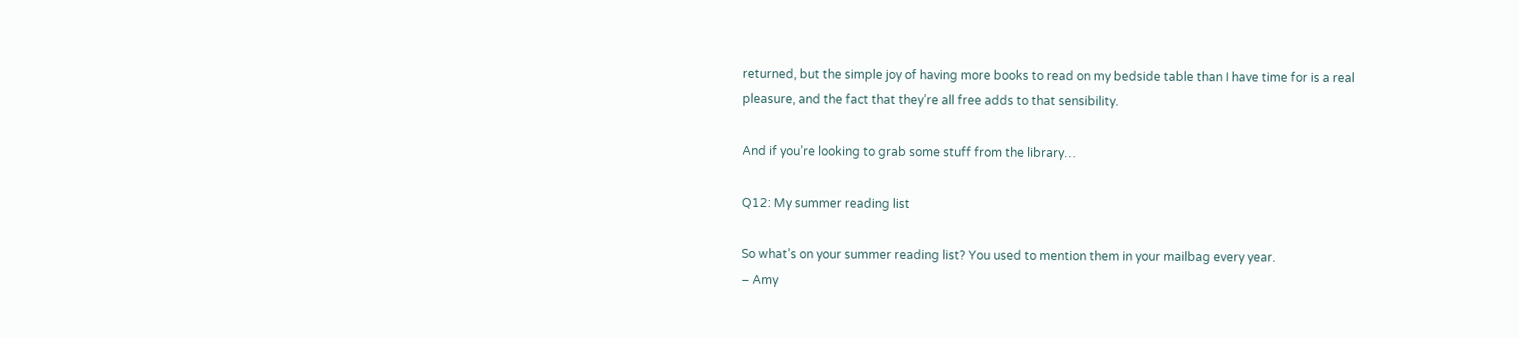returned, but the simple joy of having more books to read on my bedside table than I have time for is a real pleasure, and the fact that they’re all free adds to that sensibility.

And if you’re looking to grab some stuff from the library…

Q12: My summer reading list

So what’s on your summer reading list? You used to mention them in your mailbag every year.
– Amy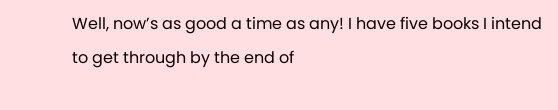Well, now’s as good a time as any! I have five books I intend to get through by the end of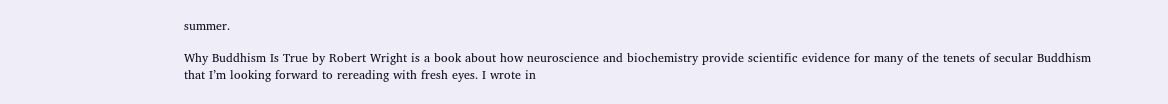summer.

Why Buddhism Is True by Robert Wright is a book about how neuroscience and biochemistry provide scientific evidence for many of the tenets of secular Buddhism that I’m looking forward to rereading with fresh eyes. I wrote in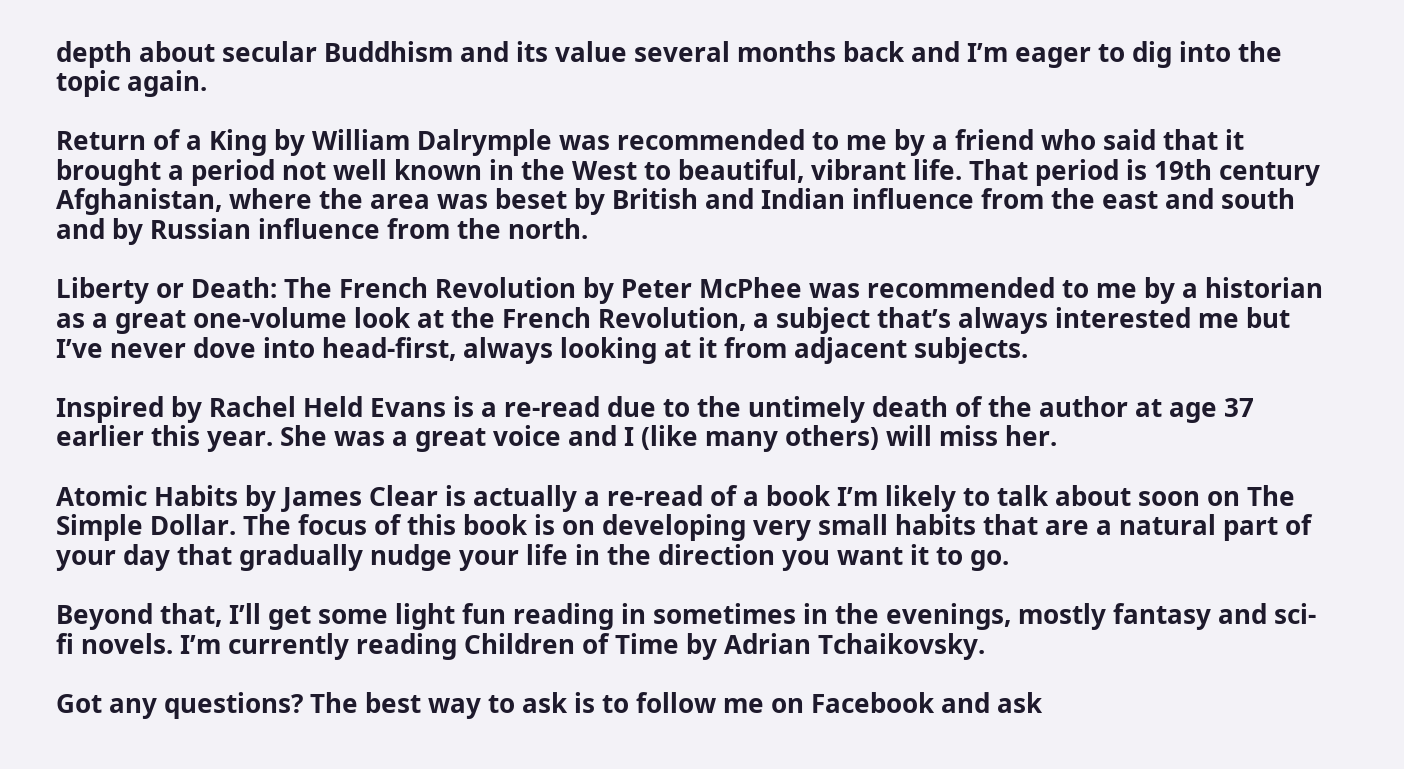depth about secular Buddhism and its value several months back and I’m eager to dig into the topic again.

Return of a King by William Dalrymple was recommended to me by a friend who said that it brought a period not well known in the West to beautiful, vibrant life. That period is 19th century Afghanistan, where the area was beset by British and Indian influence from the east and south and by Russian influence from the north.

Liberty or Death: The French Revolution by Peter McPhee was recommended to me by a historian as a great one-volume look at the French Revolution, a subject that’s always interested me but I’ve never dove into head-first, always looking at it from adjacent subjects.

Inspired by Rachel Held Evans is a re-read due to the untimely death of the author at age 37 earlier this year. She was a great voice and I (like many others) will miss her.

Atomic Habits by James Clear is actually a re-read of a book I’m likely to talk about soon on The Simple Dollar. The focus of this book is on developing very small habits that are a natural part of your day that gradually nudge your life in the direction you want it to go.

Beyond that, I’ll get some light fun reading in sometimes in the evenings, mostly fantasy and sci-fi novels. I’m currently reading Children of Time by Adrian Tchaikovsky.

Got any questions? The best way to ask is to follow me on Facebook and ask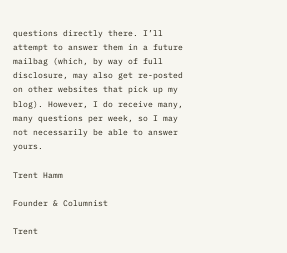questions directly there. I’ll attempt to answer them in a future mailbag (which, by way of full disclosure, may also get re-posted on other websites that pick up my blog). However, I do receive many, many questions per week, so I may not necessarily be able to answer yours.

Trent Hamm

Founder & Columnist

Trent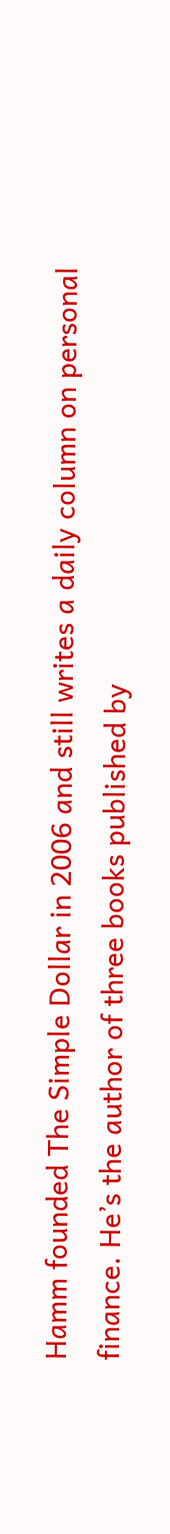Hamm founded The Simple Dollar in 2006 and still writes a daily column on personal finance. He’s the author of three books published by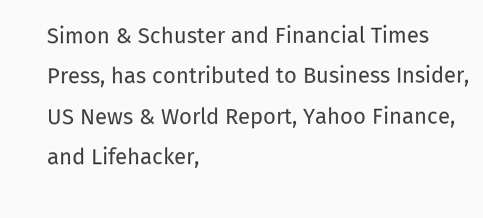Simon & Schuster and Financial Times Press, has contributed to Business Insider, US News & World Report, Yahoo Finance, and Lifehacker,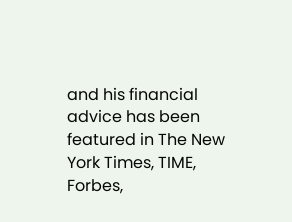and his financial advice has been featured in The New York Times, TIME, Forbes,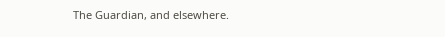The Guardian, and elsewhere.